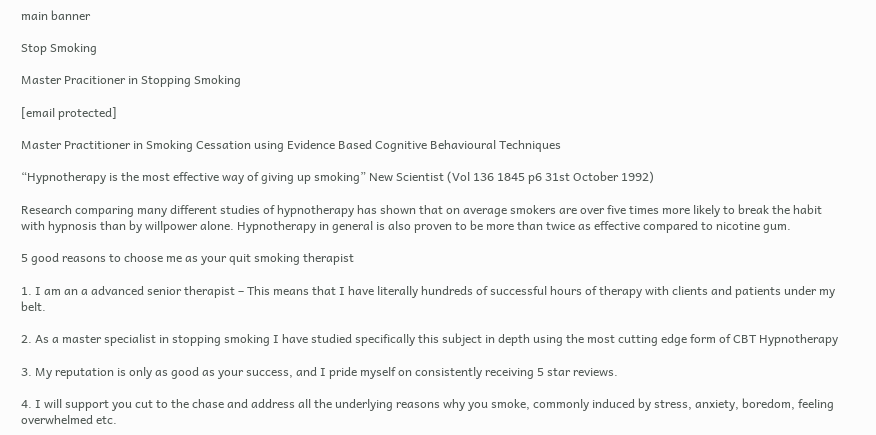main banner

Stop Smoking

Master Pracitioner in Stopping Smoking

[email protected]

Master Practitioner in Smoking Cessation using Evidence Based Cognitive Behavioural Techniques

“Hypnotherapy is the most effective way of giving up smoking” New Scientist (Vol 136 1845 p6 31st October 1992)

Research comparing many different studies of hypnotherapy has shown that on average smokers are over five times more likely to break the habit with hypnosis than by willpower alone. Hypnotherapy in general is also proven to be more than twice as effective compared to nicotine gum.

5 good reasons to choose me as your quit smoking therapist

1. I am an a advanced senior therapist – This means that I have literally hundreds of successful hours of therapy with clients and patients under my belt.

2. As a master specialist in stopping smoking I have studied specifically this subject in depth using the most cutting edge form of CBT Hypnotherapy

3. My reputation is only as good as your success, and I pride myself on consistently receiving 5 star reviews.

4. I will support you cut to the chase and address all the underlying reasons why you smoke, commonly induced by stress, anxiety, boredom, feeling overwhelmed etc.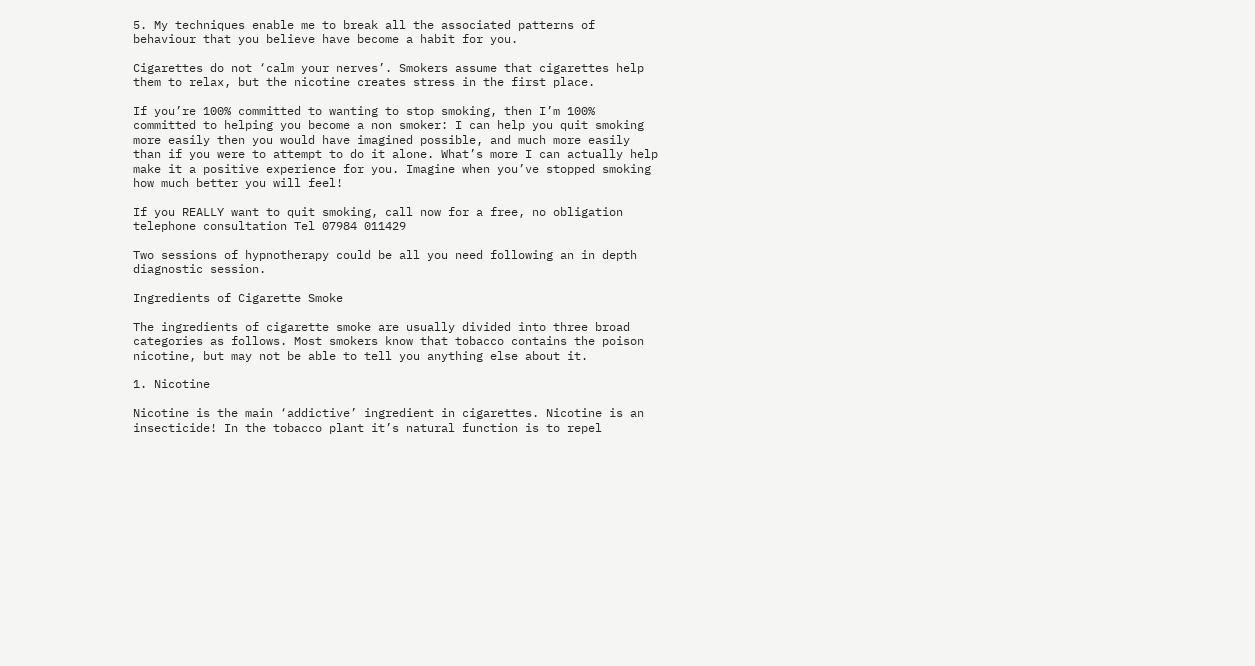5. My techniques enable me to break all the associated patterns of behaviour that you believe have become a habit for you.

Cigarettes do not ‘calm your nerves’. Smokers assume that cigarettes help them to relax, but the nicotine creates stress in the first place.

If you’re 100% committed to wanting to stop smoking, then I’m 100% committed to helping you become a non smoker: I can help you quit smoking more easily then you would have imagined possible, and much more easily than if you were to attempt to do it alone. What’s more I can actually help make it a positive experience for you. Imagine when you’ve stopped smoking how much better you will feel!

If you REALLY want to quit smoking, call now for a free, no obligation telephone consultation Tel 07984 011429

Two sessions of hypnotherapy could be all you need following an in depth diagnostic session.

Ingredients of Cigarette Smoke

The ingredients of cigarette smoke are usually divided into three broad categories as follows. Most smokers know that tobacco contains the poison nicotine, but may not be able to tell you anything else about it.

1. Nicotine

Nicotine is the main ‘addictive’ ingredient in cigarettes. Nicotine is an insecticide! In the tobacco plant it’s natural function is to repel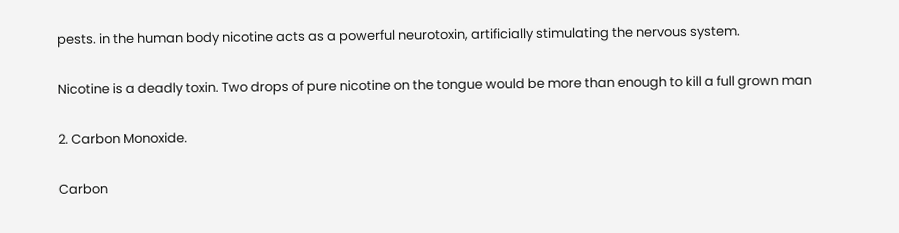pests. in the human body nicotine acts as a powerful neurotoxin, artificially stimulating the nervous system.

Nicotine is a deadly toxin. Two drops of pure nicotine on the tongue would be more than enough to kill a full grown man

2. Carbon Monoxide.

Carbon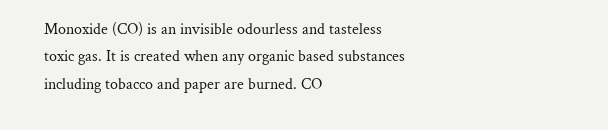Monoxide (CO) is an invisible odourless and tasteless toxic gas. It is created when any organic based substances including tobacco and paper are burned. CO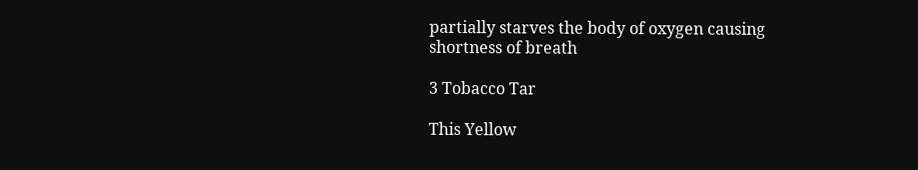partially starves the body of oxygen causing shortness of breath

3 Tobacco Tar

This Yellow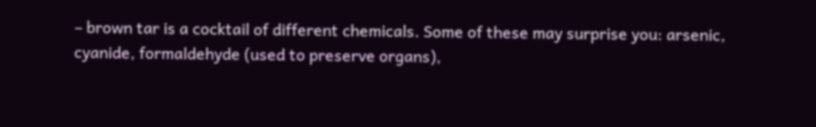– brown tar is a cocktail of different chemicals. Some of these may surprise you: arsenic, cyanide, formaldehyde (used to preserve organs),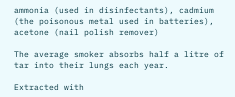ammonia (used in disinfectants), cadmium (the poisonous metal used in batteries), acetone (nail polish remover)

The average smoker absorbs half a litre of tar into their lungs each year.

Extracted with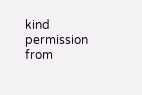kind permission from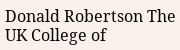Donald Robertson The UK College of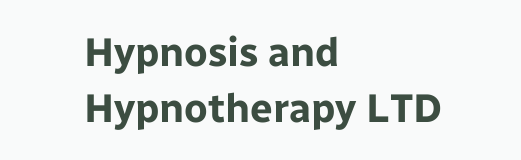Hypnosis and Hypnotherapy LTD